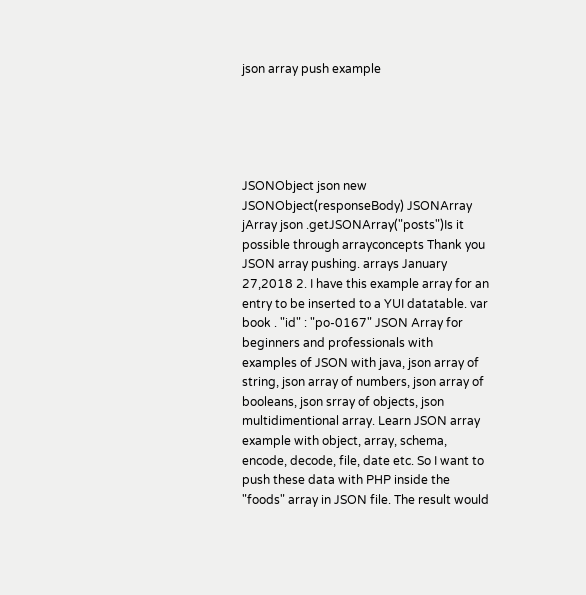json array push example





JSONObject json new JSONObject(responseBody) JSONArray jArray json .getJSONArray("posts")Is it possible through arrayconcepts Thank you JSON array pushing. arrays January 27,2018 2. I have this example array for an entry to be inserted to a YUI datatable. var book . "id" : "po-0167" JSON Array for beginners and professionals with examples of JSON with java, json array of string, json array of numbers, json array of booleans, json srray of objects, json multidimentional array. Learn JSON array example with object, array, schema, encode, decode, file, date etc. So I want to push these data with PHP inside the "foods" array in JSON file. The result would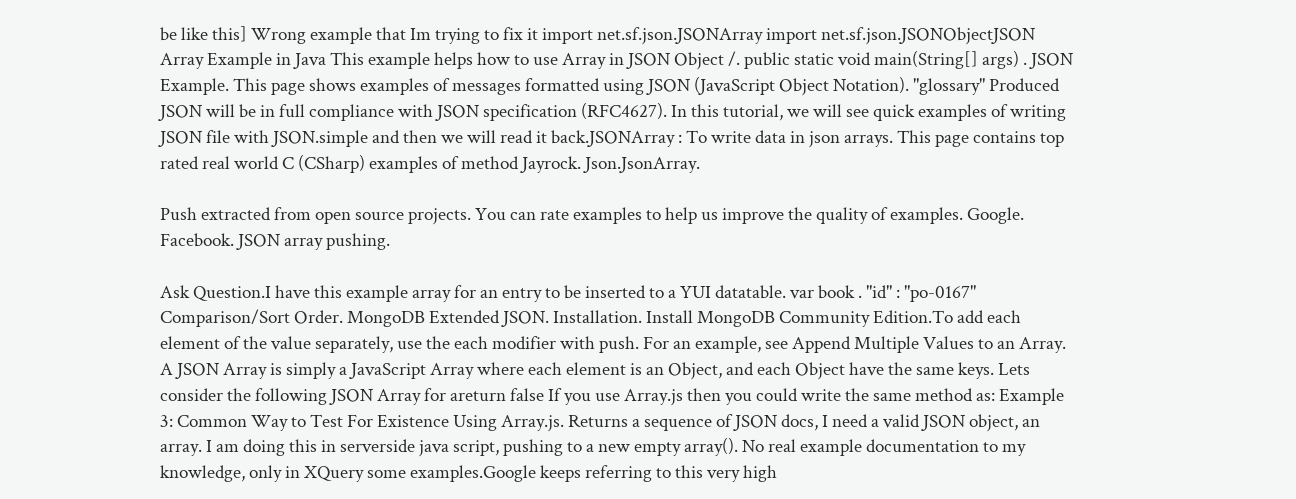be like this] Wrong example that Im trying to fix it import net.sf.json.JSONArray import net.sf.json.JSONObjectJSON Array Example in Java This example helps how to use Array in JSON Object /. public static void main(String[] args) . JSON Example. This page shows examples of messages formatted using JSON (JavaScript Object Notation). "glossary" Produced JSON will be in full compliance with JSON specification (RFC4627). In this tutorial, we will see quick examples of writing JSON file with JSON.simple and then we will read it back.JSONArray : To write data in json arrays. This page contains top rated real world C (CSharp) examples of method Jayrock. Json.JsonArray.

Push extracted from open source projects. You can rate examples to help us improve the quality of examples. Google. Facebook. JSON array pushing.

Ask Question.I have this example array for an entry to be inserted to a YUI datatable. var book . "id" : "po-0167" Comparison/Sort Order. MongoDB Extended JSON. Installation. Install MongoDB Community Edition.To add each element of the value separately, use the each modifier with push. For an example, see Append Multiple Values to an Array. A JSON Array is simply a JavaScript Array where each element is an Object, and each Object have the same keys. Lets consider the following JSON Array for areturn false If you use Array.js then you could write the same method as: Example 3: Common Way to Test For Existence Using Array.js. Returns a sequence of JSON docs, I need a valid JSON object, an array. I am doing this in serverside java script, pushing to a new empty array(). No real example documentation to my knowledge, only in XQuery some examples.Google keeps referring to this very high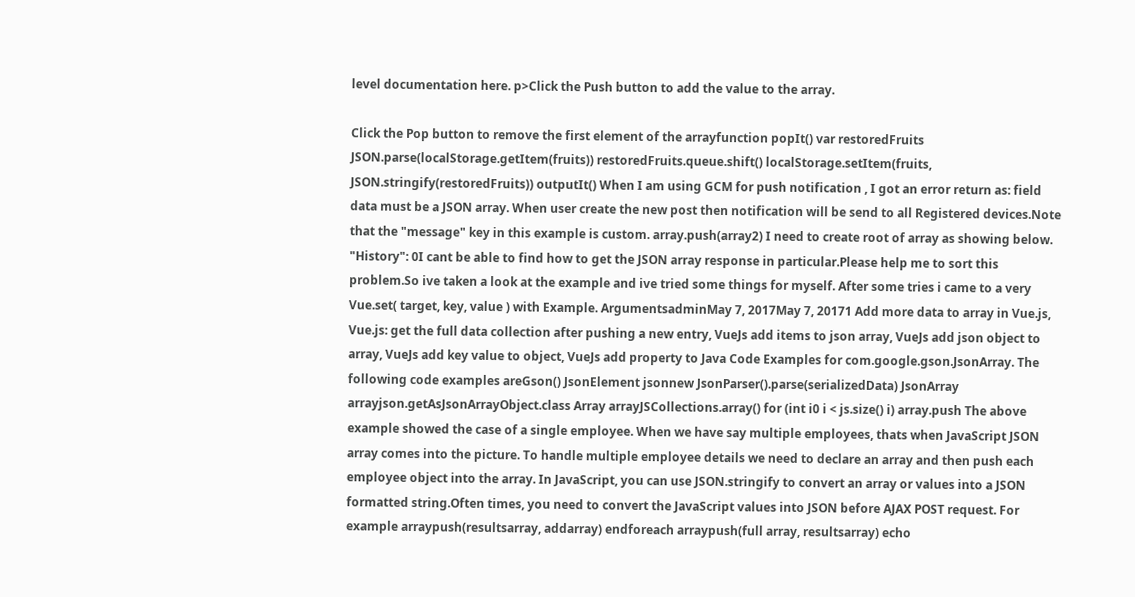level documentation here. p>Click the Push button to add the value to the array.

Click the Pop button to remove the first element of the arrayfunction popIt() var restoredFruits JSON.parse(localStorage.getItem(fruits)) restoredFruits.queue.shift() localStorage.setItem(fruits, JSON.stringify(restoredFruits)) outputIt() When I am using GCM for push notification , I got an error return as: field data must be a JSON array. When user create the new post then notification will be send to all Registered devices.Note that the "message" key in this example is custom. array.push(array2) I need to create root of array as showing below. "History": 0I cant be able to find how to get the JSON array response in particular.Please help me to sort this problem.So ive taken a look at the example and ive tried some things for myself. After some tries i came to a very Vue.set( target, key, value ) with Example. ArgumentsadminMay 7, 2017May 7, 20171 Add more data to array in Vue.js, Vue.js: get the full data collection after pushing a new entry, VueJs add items to json array, VueJs add json object to array, VueJs add key value to object, VueJs add property to Java Code Examples for com.google.gson.JsonArray. The following code examples areGson() JsonElement jsonnew JsonParser().parse(serializedData) JsonArray arrayjson.getAsJsonArrayObject.class Array arrayJSCollections.array() for (int i0 i < js.size() i) array.push The above example showed the case of a single employee. When we have say multiple employees, thats when JavaScript JSON array comes into the picture. To handle multiple employee details we need to declare an array and then push each employee object into the array. In JavaScript, you can use JSON.stringify to convert an array or values into a JSON formatted string.Often times, you need to convert the JavaScript values into JSON before AJAX POST request. For example arraypush(resultsarray, addarray) endforeach arraypush(full array, resultsarray) echo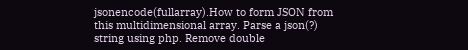jsonencode(fullarray).How to form JSON from this multidimensional array. Parse a json(?) string using php. Remove double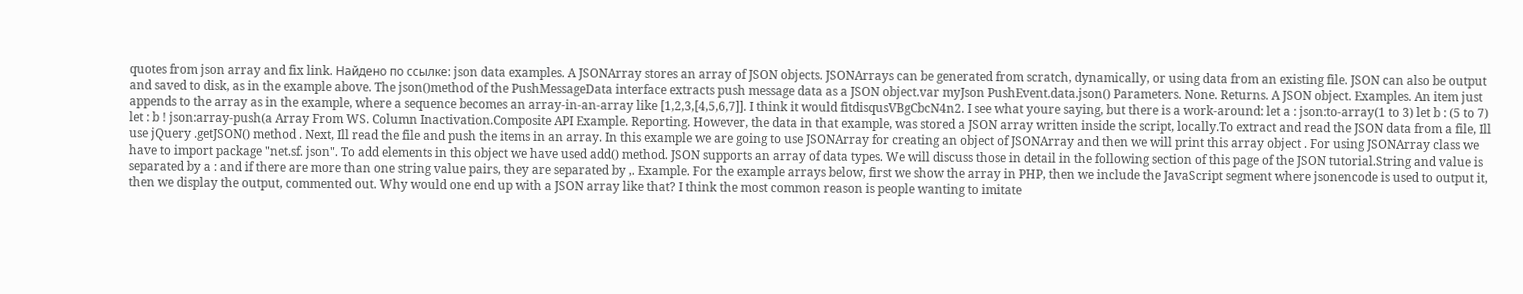quotes from json array and fix link. Найдено по ссылке: json data examples. A JSONArray stores an array of JSON objects. JSONArrays can be generated from scratch, dynamically, or using data from an existing file. JSON can also be output and saved to disk, as in the example above. The json()method of the PushMessageData interface extracts push message data as a JSON object.var myJson PushEvent.data.json() Parameters. None. Returns. A JSON object. Examples. An item just appends to the array as in the example, where a sequence becomes an array-in-an-array like [1,2,3,[4,5,6,7]]. I think it would fitdisqusVBgCbcN4n2. I see what youre saying, but there is a work-around: let a : json:to-array(1 to 3) let b : (5 to 7) let : b ! json:array-push(a Array From WS. Column Inactivation.Composite API Example. Reporting. However, the data in that example, was stored a JSON array written inside the script, locally.To extract and read the JSON data from a file, Ill use jQuery .getJSON() method . Next, Ill read the file and push the items in an array. In this example we are going to use JSONArray for creating an object of JSONArray and then we will print this array object . For using JSONArray class we have to import package "net.sf. json". To add elements in this object we have used add() method. JSON supports an array of data types. We will discuss those in detail in the following section of this page of the JSON tutorial.String and value is separated by a : and if there are more than one string value pairs, they are separated by ,. Example. For the example arrays below, first we show the array in PHP, then we include the JavaScript segment where jsonencode is used to output it, then we display the output, commented out. Why would one end up with a JSON array like that? I think the most common reason is people wanting to imitate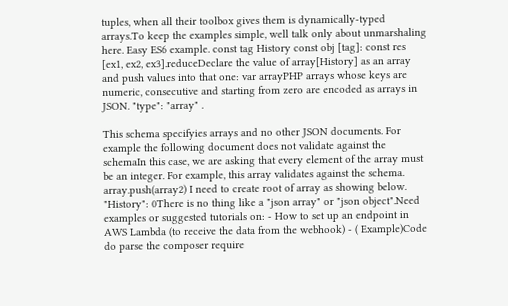tuples, when all their toolbox gives them is dynamically-typed arrays.To keep the examples simple, well talk only about unmarshaling here. Easy ES6 example. const tag History const obj [tag]: const res [ex1, ex2, ex3].reduceDeclare the value of array[History] as an array and push values into that one: var arrayPHP arrays whose keys are numeric, consecutive and starting from zero are encoded as arrays in JSON. "type": "array" .

This schema specifyies arrays and no other JSON documents. For example the following document does not validate against the schemaIn this case, we are asking that every element of the array must be an integer. For example, this array validates against the schema. array.push(array2) I need to create root of array as showing below. "History": 0There is no thing like a "json array" or "json object".Need examples or suggested tutorials on: - How to set up an endpoint in AWS Lambda (to receive the data from the webhook) - ( Example)Code do parse the composer require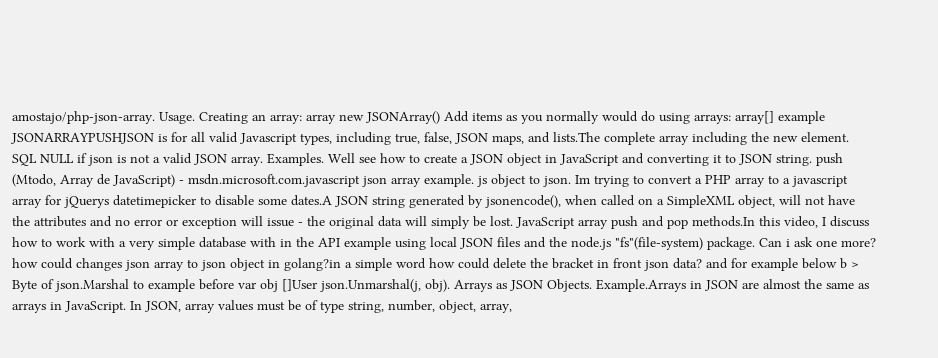amostajo/php-json-array. Usage. Creating an array: array new JSONArray() Add items as you normally would do using arrays: array[] example JSONARRAYPUSHJSON is for all valid Javascript types, including true, false, JSON maps, and lists.The complete array including the new element. SQL NULL if json is not a valid JSON array. Examples. Well see how to create a JSON object in JavaScript and converting it to JSON string. push (Mtodo, Array de JavaScript) - msdn.microsoft.com.javascript json array example. js object to json. Im trying to convert a PHP array to a javascript array for jQuerys datetimepicker to disable some dates.A JSON string generated by jsonencode(), when called on a SimpleXML object, will not have the attributes and no error or exception will issue - the original data will simply be lost. JavaScript array push and pop methods.In this video, I discuss how to work with a very simple database with in the API example using local JSON files and the node.js "fs"(file-system) package. Can i ask one more? how could changes json array to json object in golang?in a simple word how could delete the bracket in front json data? and for example below b > Byte of json.Marshal to example before var obj []User json.Unmarshal(j, obj). Arrays as JSON Objects. Example.Arrays in JSON are almost the same as arrays in JavaScript. In JSON, array values must be of type string, number, object, array,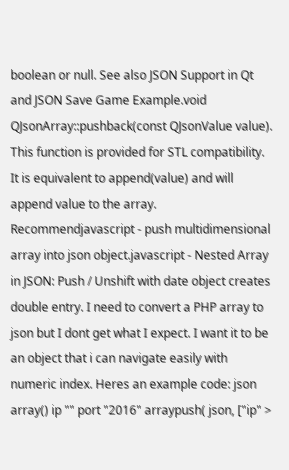boolean or null. See also JSON Support in Qt and JSON Save Game Example.void QJsonArray::pushback(const QJsonValue value). This function is provided for STL compatibility. It is equivalent to append(value) and will append value to the array. Recommendjavascript - push multidimensional array into json object.javascript - Nested Array in JSON: Push / Unshift with date object creates double entry. I need to convert a PHP array to json but I dont get what I expect. I want it to be an object that i can navigate easily with numeric index. Heres an example code: json array() ip "" port "2016" arraypush( json, ["ip" >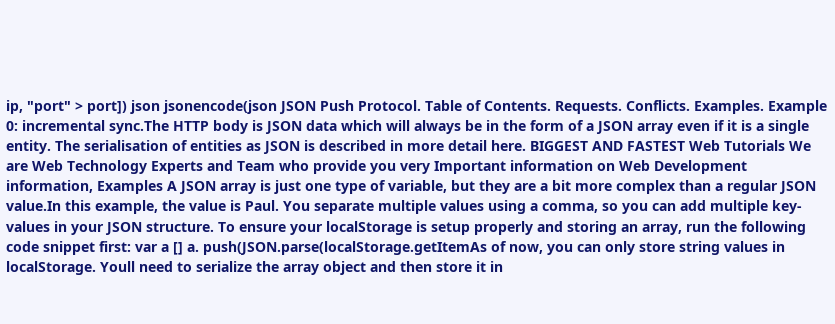ip, "port" > port]) json jsonencode(json JSON Push Protocol. Table of Contents. Requests. Conflicts. Examples. Example 0: incremental sync.The HTTP body is JSON data which will always be in the form of a JSON array even if it is a single entity. The serialisation of entities as JSON is described in more detail here. BIGGEST AND FASTEST Web Tutorials We are Web Technology Experts and Team who provide you very Important information on Web Development information, Examples A JSON array is just one type of variable, but they are a bit more complex than a regular JSON value.In this example, the value is Paul. You separate multiple values using a comma, so you can add multiple key-values in your JSON structure. To ensure your localStorage is setup properly and storing an array, run the following code snippet first: var a [] a. push(JSON.parse(localStorage.getItemAs of now, you can only store string values in localStorage. Youll need to serialize the array object and then store it in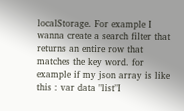localStorage. For example I wanna create a search filter that returns an entire row that matches the key word. for example if my json array is like this : var data "list"I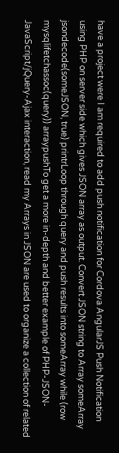have a project were I am required to add push notification for Cordova AngularJS Push Notification using PHP on server side which gives JSON array as output. Convert JSON string to Array someArray jsondecode(someJSON, true) printrLoop through query and push results into someArray while (row mysqlifetchassoc(query)) arraypushTo get a more in-depth and better example of PHP-JSON-JavaScript/jQuery-Ajax interaction, read my Arrays in JSON are used to organize a collection of related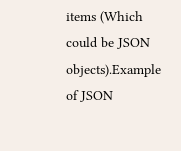items (Which could be JSON objects).Example of JSON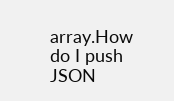array.How do I push JSON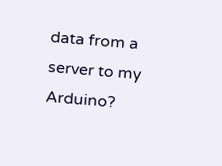data from a server to my Arduino?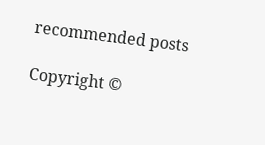recommended posts

Copyright ©